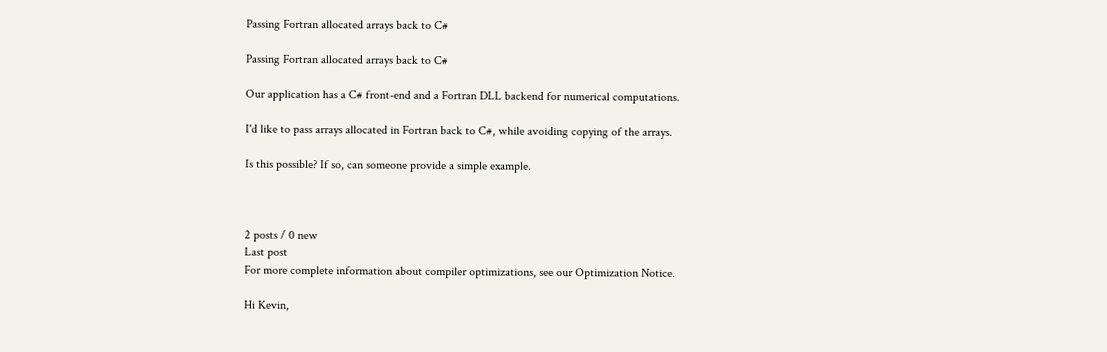Passing Fortran allocated arrays back to C#

Passing Fortran allocated arrays back to C#

Our application has a C# front-end and a Fortran DLL backend for numerical computations.

I'd like to pass arrays allocated in Fortran back to C#, while avoiding copying of the arrays.

Is this possible? If so, can someone provide a simple example.



2 posts / 0 new
Last post
For more complete information about compiler optimizations, see our Optimization Notice.

Hi Kevin,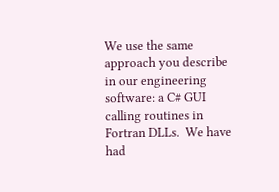We use the same approach you describe in our engineering software: a C# GUI calling routines in Fortran DLLs.  We have had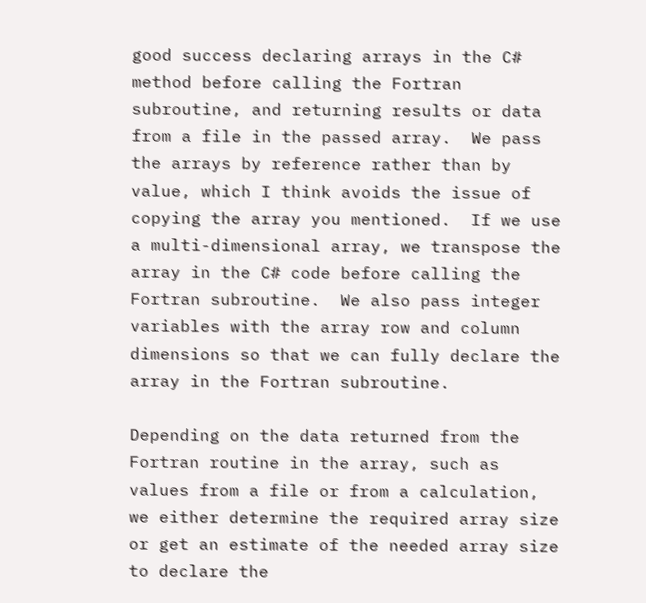good success declaring arrays in the C# method before calling the Fortran subroutine, and returning results or data from a file in the passed array.  We pass the arrays by reference rather than by value, which I think avoids the issue of copying the array you mentioned.  If we use a multi-dimensional array, we transpose the array in the C# code before calling the Fortran subroutine.  We also pass integer variables with the array row and column dimensions so that we can fully declare the array in the Fortran subroutine.

Depending on the data returned from the Fortran routine in the array, such as values from a file or from a calculation, we either determine the required array size or get an estimate of the needed array size to declare the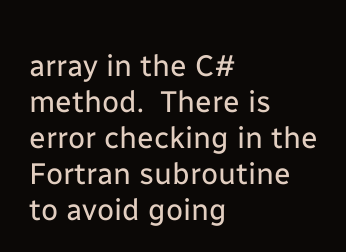array in the C# method.  There is error checking in the Fortran subroutine to avoid going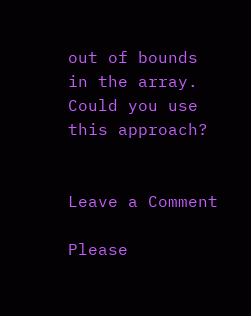out of bounds in the array.  Could you use this approach?


Leave a Comment

Please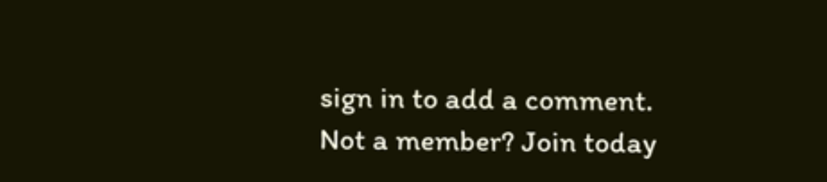sign in to add a comment. Not a member? Join today